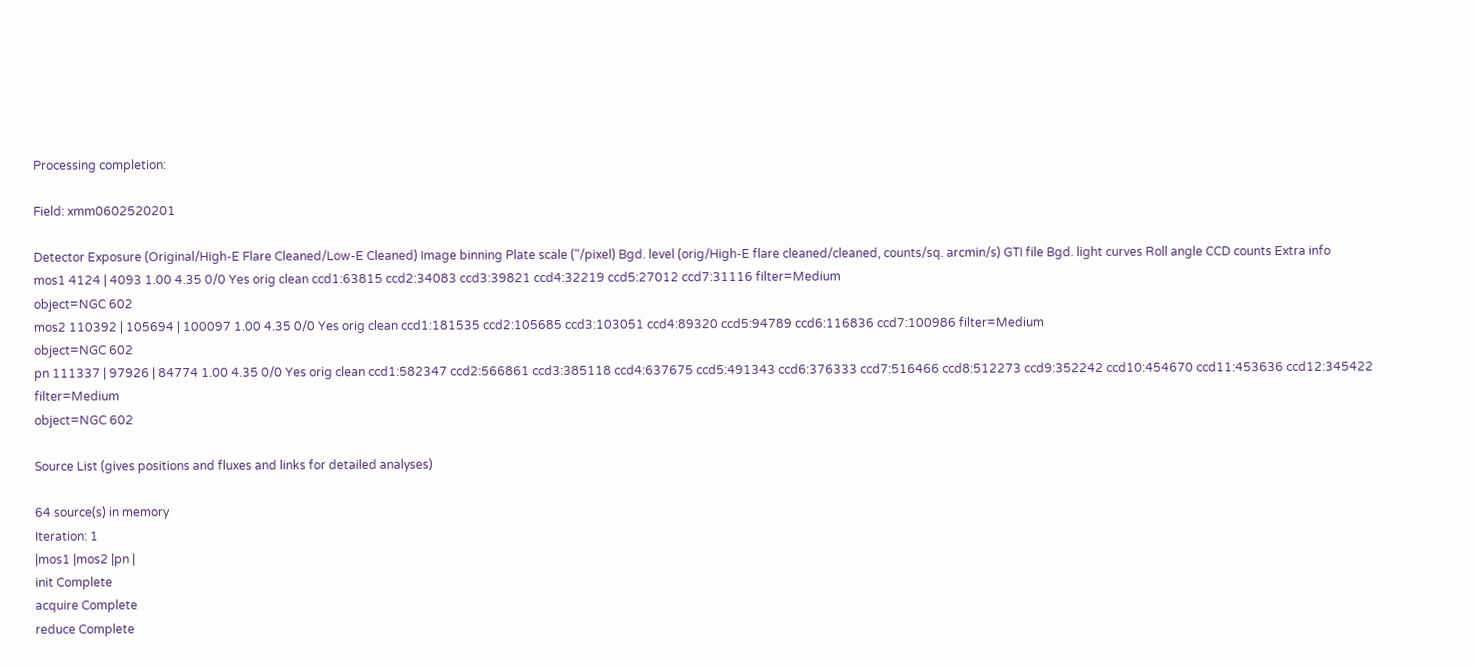Processing completion:

Field: xmm0602520201

Detector Exposure (Original/High-E Flare Cleaned/Low-E Cleaned) Image binning Plate scale ("/pixel) Bgd. level (orig/High-E flare cleaned/cleaned, counts/sq. arcmin/s) GTI file Bgd. light curves Roll angle CCD counts Extra info
mos1 4124 | 4093 1.00 4.35 0/0 Yes orig clean ccd1:63815 ccd2:34083 ccd3:39821 ccd4:32219 ccd5:27012 ccd7:31116 filter=Medium
object=NGC 602
mos2 110392 | 105694 | 100097 1.00 4.35 0/0 Yes orig clean ccd1:181535 ccd2:105685 ccd3:103051 ccd4:89320 ccd5:94789 ccd6:116836 ccd7:100986 filter=Medium
object=NGC 602
pn 111337 | 97926 | 84774 1.00 4.35 0/0 Yes orig clean ccd1:582347 ccd2:566861 ccd3:385118 ccd4:637675 ccd5:491343 ccd6:376333 ccd7:516466 ccd8:512273 ccd9:352242 ccd10:454670 ccd11:453636 ccd12:345422 filter=Medium
object=NGC 602

Source List (gives positions and fluxes and links for detailed analyses)

64 source(s) in memory
Iteration: 1
|mos1 |mos2 |pn |
init Complete
acquire Complete
reduce Complete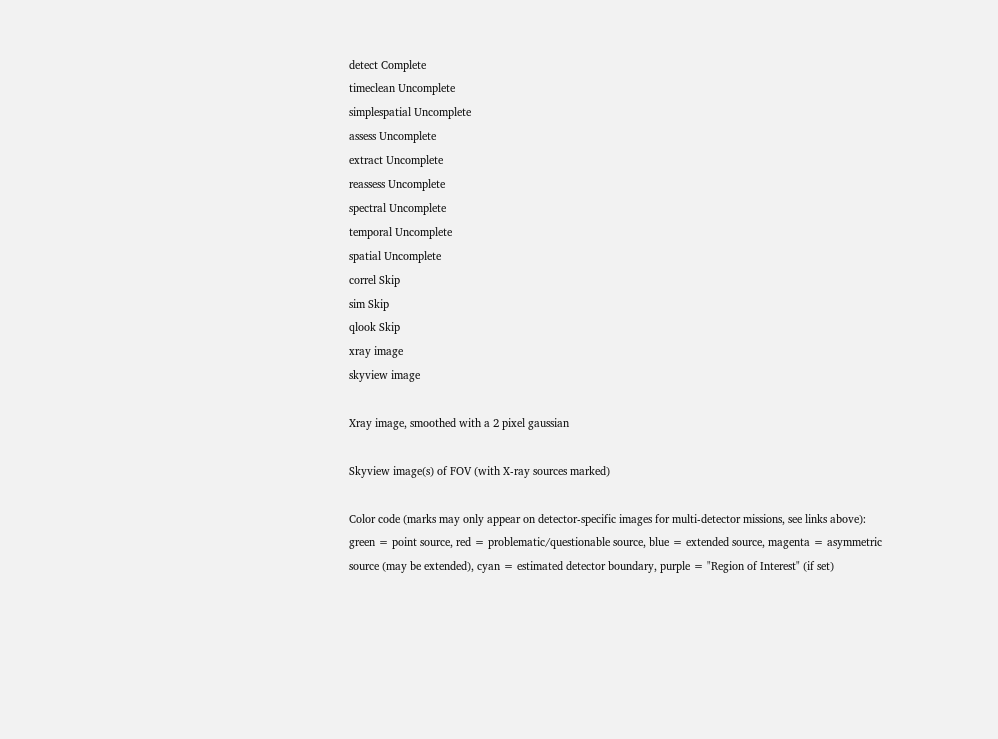detect Complete
timeclean Uncomplete
simplespatial Uncomplete
assess Uncomplete
extract Uncomplete
reassess Uncomplete
spectral Uncomplete
temporal Uncomplete
spatial Uncomplete
correl Skip
sim Skip
qlook Skip
xray image
skyview image

Xray image, smoothed with a 2 pixel gaussian

Skyview image(s) of FOV (with X-ray sources marked)

Color code (marks may only appear on detector-specific images for multi-detector missions, see links above): green = point source, red = problematic/questionable source, blue = extended source, magenta = asymmetric source (may be extended), cyan = estimated detector boundary, purple = "Region of Interest" (if set)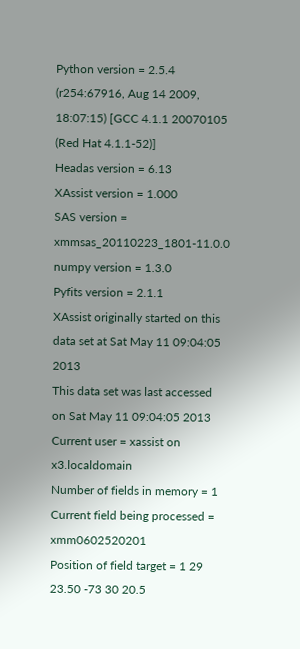Python version = 2.5.4 (r254:67916, Aug 14 2009, 18:07:15) [GCC 4.1.1 20070105 (Red Hat 4.1.1-52)]
Headas version = 6.13
XAssist version = 1.000
SAS version = xmmsas_20110223_1801-11.0.0
numpy version = 1.3.0
Pyfits version = 2.1.1
XAssist originally started on this data set at Sat May 11 09:04:05 2013
This data set was last accessed on Sat May 11 09:04:05 2013
Current user = xassist on x3.localdomain
Number of fields in memory = 1
Current field being processed = xmm0602520201
Position of field target = 1 29 23.50 -73 30 20.5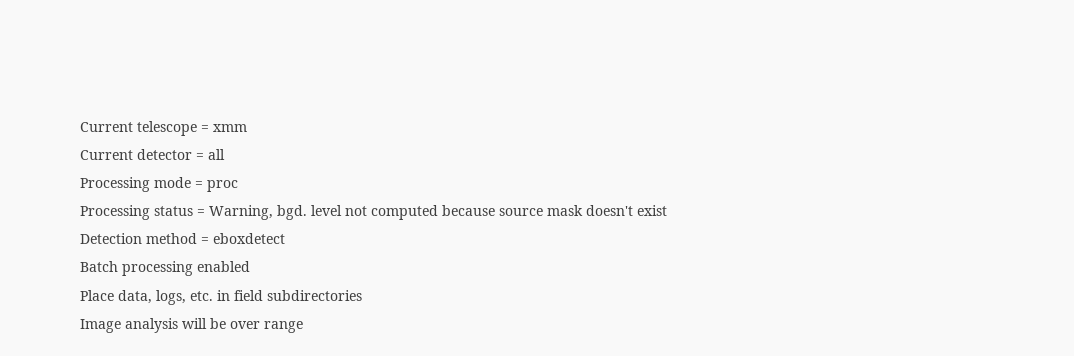Current telescope = xmm
Current detector = all
Processing mode = proc
Processing status = Warning, bgd. level not computed because source mask doesn't exist
Detection method = eboxdetect
Batch processing enabled
Place data, logs, etc. in field subdirectories
Image analysis will be over range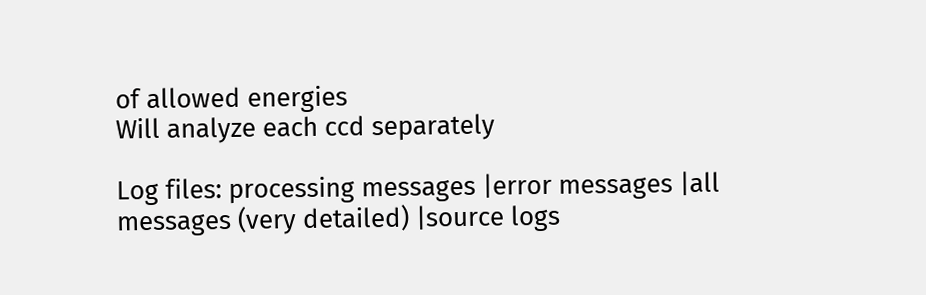of allowed energies
Will analyze each ccd separately

Log files: processing messages |error messages |all messages (very detailed) |source logs